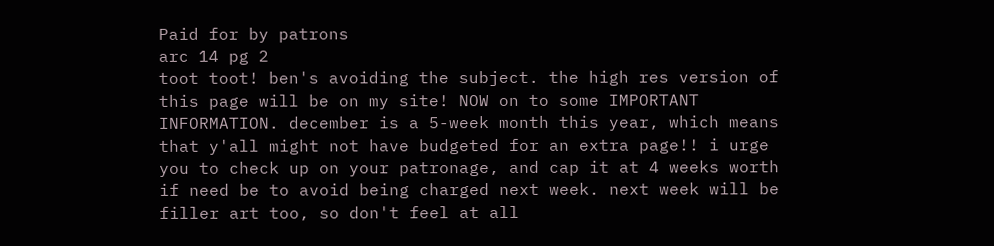Paid for by patrons
arc 14 pg 2
toot toot! ben's avoiding the subject. the high res version of this page will be on my site! NOW on to some IMPORTANT INFORMATION. december is a 5-week month this year, which means that y'all might not have budgeted for an extra page!! i urge you to check up on your patronage, and cap it at 4 weeks worth if need be to avoid being charged next week. next week will be filler art too, so don't feel at all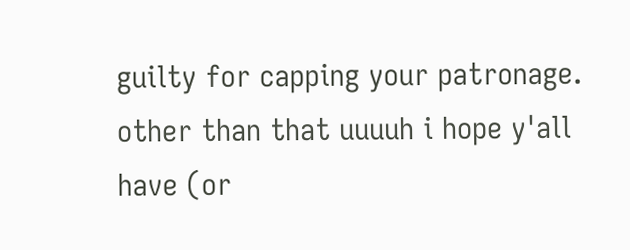guilty for capping your patronage. other than that uuuuh i hope y'all have (or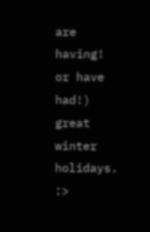are having! or have had!) great winter holidays. :>